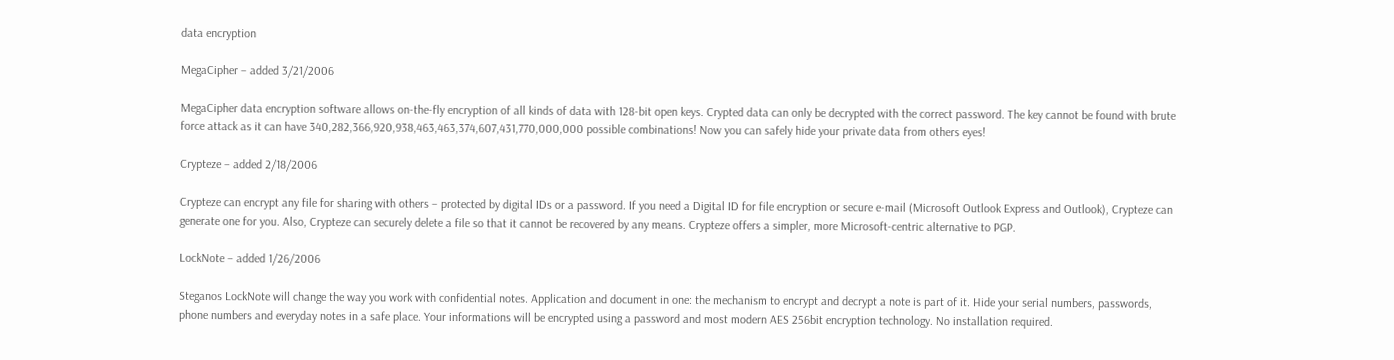data encryption

MegaCipher – added 3/21/2006

MegaCipher data encryption software allows on-the-fly encryption of all kinds of data with 128-bit open keys. Crypted data can only be decrypted with the correct password. The key cannot be found with brute force attack as it can have 340,282,366,920,938,463,463,374,607,431,770,000,000 possible combinations! Now you can safely hide your private data from others eyes!

Crypteze – added 2/18/2006

Crypteze can encrypt any file for sharing with others – protected by digital IDs or a password. If you need a Digital ID for file encryption or secure e-mail (Microsoft Outlook Express and Outlook), Crypteze can generate one for you. Also, Crypteze can securely delete a file so that it cannot be recovered by any means. Crypteze offers a simpler, more Microsoft-centric alternative to PGP.

LockNote – added 1/26/2006

Steganos LockNote will change the way you work with confidential notes. Application and document in one: the mechanism to encrypt and decrypt a note is part of it. Hide your serial numbers, passwords, phone numbers and everyday notes in a safe place. Your informations will be encrypted using a password and most modern AES 256bit encryption technology. No installation required.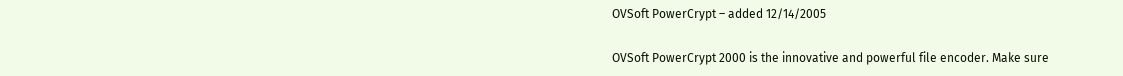OVSoft PowerCrypt – added 12/14/2005

OVSoft PowerCrypt 2000 is the innovative and powerful file encoder. Make sure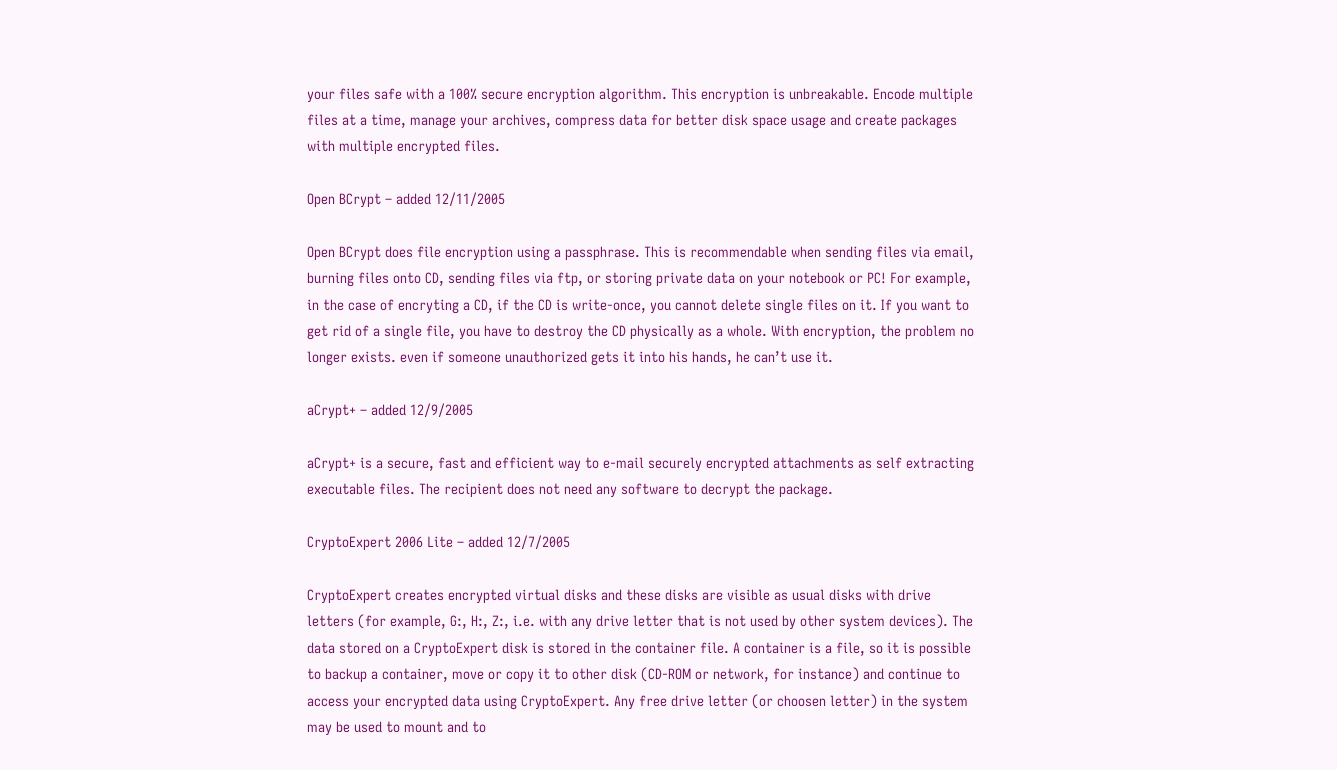your files safe with a 100% secure encryption algorithm. This encryption is unbreakable. Encode multiple files at a time, manage your archives, compress data for better disk space usage and create packages with multiple encrypted files.

Open BCrypt – added 12/11/2005

Open BCrypt does file encryption using a passphrase. This is recommendable when sending files via email, burning files onto CD, sending files via ftp, or storing private data on your notebook or PC! For example, in the case of encryting a CD, if the CD is write-once, you cannot delete single files on it. If you want to get rid of a single file, you have to destroy the CD physically as a whole. With encryption, the problem no longer exists. even if someone unauthorized gets it into his hands, he can’t use it.

aCrypt+ – added 12/9/2005

aCrypt+ is a secure, fast and efficient way to e-mail securely encrypted attachments as self extracting executable files. The recipient does not need any software to decrypt the package.

CryptoExpert 2006 Lite – added 12/7/2005

CryptoExpert creates encrypted virtual disks and these disks are visible as usual disks with drive letters (for example, G:, H:, Z:, i.e. with any drive letter that is not used by other system devices). The data stored on a CryptoExpert disk is stored in the container file. A container is a file, so it is possible to backup a container, move or copy it to other disk (CD-ROM or network, for instance) and continue to access your encrypted data using CryptoExpert. Any free drive letter (or choosen letter) in the system may be used to mount and to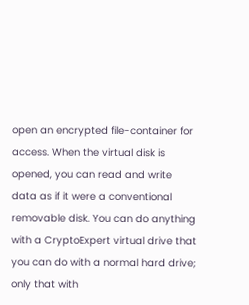open an encrypted file-container for access. When the virtual disk is opened, you can read and write data as if it were a conventional removable disk. You can do anything with a CryptoExpert virtual drive that you can do with a normal hard drive; only that with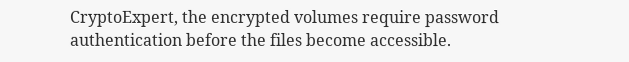CryptoExpert, the encrypted volumes require password authentication before the files become accessible.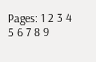Pages: 1 2 3 4 5 6 7 8 9